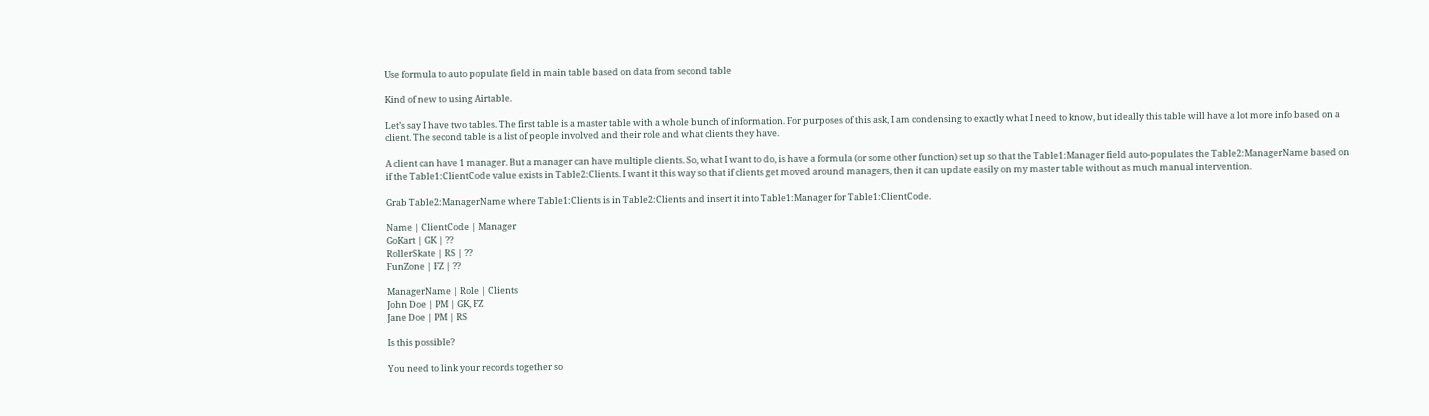Use formula to auto populate field in main table based on data from second table

Kind of new to using Airtable.

Let’s say I have two tables. The first table is a master table with a whole bunch of information. For purposes of this ask, I am condensing to exactly what I need to know, but ideally this table will have a lot more info based on a client. The second table is a list of people involved and their role and what clients they have.

A client can have 1 manager. But a manager can have multiple clients. So, what I want to do, is have a formula (or some other function) set up so that the Table1:Manager field auto-populates the Table2:ManagerName based on if the Table1:ClientCode value exists in Table2:Clients. I want it this way so that if clients get moved around managers, then it can update easily on my master table without as much manual intervention.

Grab Table2:ManagerName where Table1:Clients is in Table2:Clients and insert it into Table1:Manager for Table1:ClientCode.

Name | ClientCode | Manager
GoKart | GK | ??
RollerSkate | RS | ??
FunZone | FZ | ??

ManagerName | Role | Clients
John Doe | PM | GK, FZ
Jane Doe | PM | RS

Is this possible?

You need to link your records together so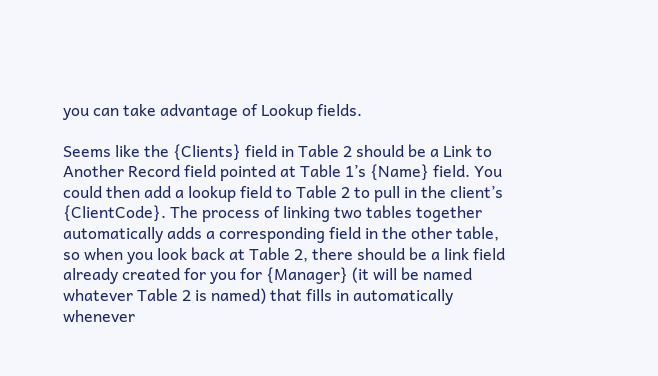you can take advantage of Lookup fields.

Seems like the {Clients} field in Table 2 should be a Link to Another Record field pointed at Table 1’s {Name} field. You could then add a lookup field to Table 2 to pull in the client’s {ClientCode}. The process of linking two tables together automatically adds a corresponding field in the other table, so when you look back at Table 2, there should be a link field already created for you for {Manager} (it will be named whatever Table 2 is named) that fills in automatically whenever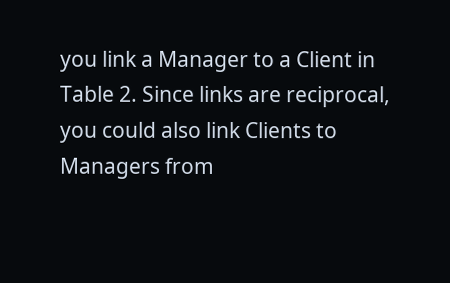you link a Manager to a Client in Table 2. Since links are reciprocal, you could also link Clients to Managers from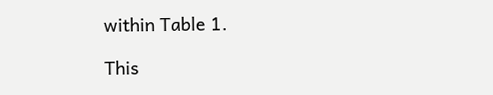within Table 1.

This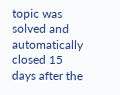topic was solved and automatically closed 15 days after the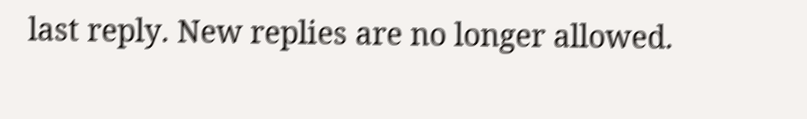last reply. New replies are no longer allowed.